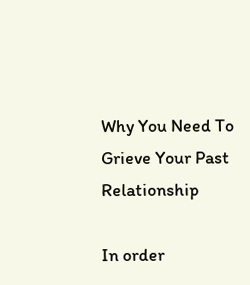Why You Need To Grieve Your Past Relationship

In order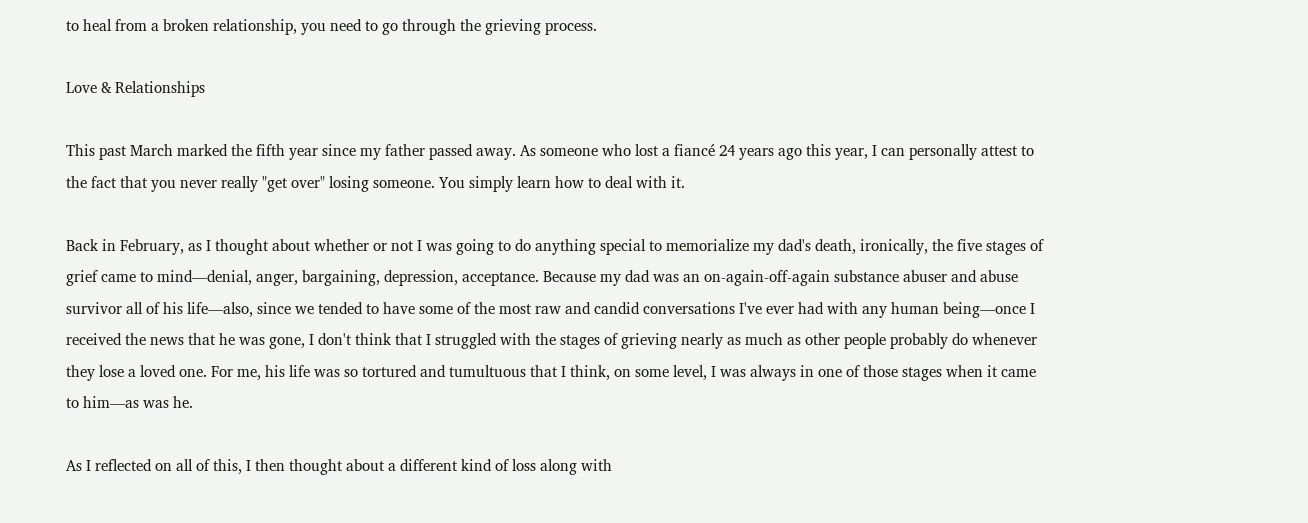to heal from a broken relationship, you need to go through the grieving process.

Love & Relationships

This past March marked the fifth year since my father passed away. As someone who lost a fiancé 24 years ago this year, I can personally attest to the fact that you never really "get over" losing someone. You simply learn how to deal with it.

Back in February, as I thought about whether or not I was going to do anything special to memorialize my dad's death, ironically, the five stages of grief came to mind—denial, anger, bargaining, depression, acceptance. Because my dad was an on-again-off-again substance abuser and abuse survivor all of his life—also, since we tended to have some of the most raw and candid conversations I've ever had with any human being—once I received the news that he was gone, I don't think that I struggled with the stages of grieving nearly as much as other people probably do whenever they lose a loved one. For me, his life was so tortured and tumultuous that I think, on some level, I was always in one of those stages when it came to him—as was he.

As I reflected on all of this, I then thought about a different kind of loss along with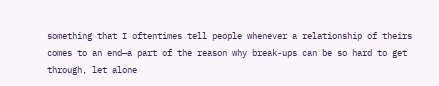something that I oftentimes tell people whenever a relationship of theirs comes to an end—a part of the reason why break-ups can be so hard to get through, let alone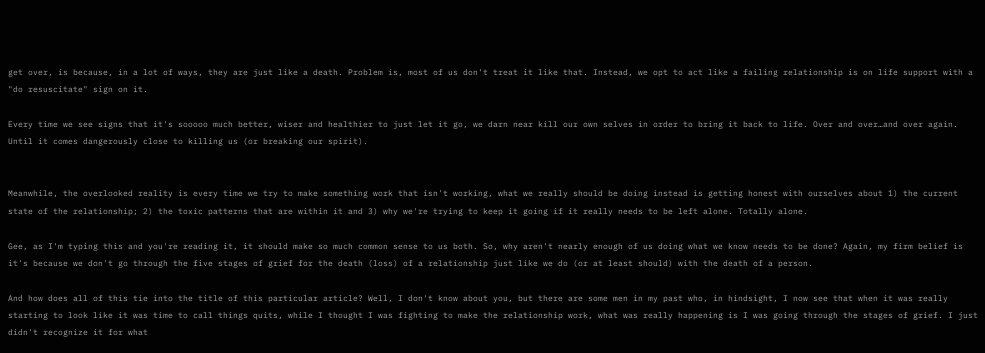get over, is because, in a lot of ways, they are just like a death. Problem is, most of us don't treat it like that. Instead, we opt to act like a failing relationship is on life support with a "do resuscitate" sign on it.

Every time we see signs that it's sooooo much better, wiser and healthier to just let it go, we darn near kill our own selves in order to bring it back to life. Over and over…and over again. Until it comes dangerously close to killing us (or breaking our spirit).


Meanwhile, the overlooked reality is every time we try to make something work that isn't working, what we really should be doing instead is getting honest with ourselves about 1) the current state of the relationship; 2) the toxic patterns that are within it and 3) why we're trying to keep it going if it really needs to be left alone. Totally alone.

Gee, as I'm typing this and you're reading it, it should make so much common sense to us both. So, why aren't nearly enough of us doing what we know needs to be done? Again, my firm belief is it's because we don't go through the five stages of grief for the death (loss) of a relationship just like we do (or at least should) with the death of a person.

And how does all of this tie into the title of this particular article? Well, I don't know about you, but there are some men in my past who, in hindsight, I now see that when it was really starting to look like it was time to call things quits, while I thought I was fighting to make the relationship work, what was really happening is I was going through the stages of grief. I just didn't recognize it for what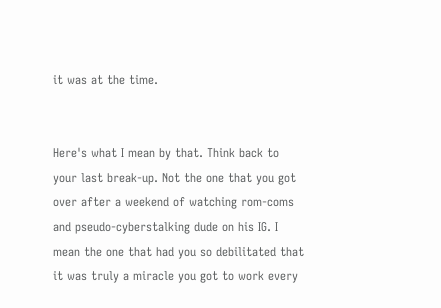it was at the time.


Here's what I mean by that. Think back to your last break-up. Not the one that you got over after a weekend of watching rom-coms and pseudo-cyberstalking dude on his IG. I mean the one that had you so debilitated that it was truly a miracle you got to work every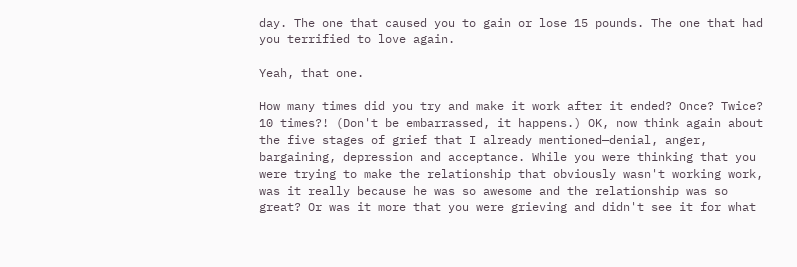day. The one that caused you to gain or lose 15 pounds. The one that had you terrified to love again.

Yeah, that one.

How many times did you try and make it work after it ended? Once? Twice? 10 times?! (Don't be embarrassed, it happens.) OK, now think again about the five stages of grief that I already mentioned—denial, anger, bargaining, depression and acceptance. While you were thinking that you were trying to make the relationship that obviously wasn't working work, was it really because he was so awesome and the relationship was so great? Or was it more that you were grieving and didn't see it for what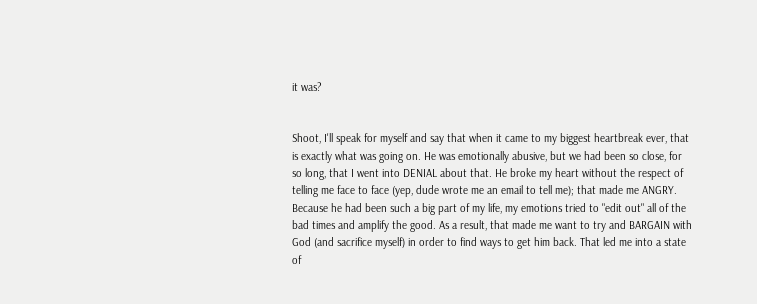it was?


Shoot, I'll speak for myself and say that when it came to my biggest heartbreak ever, that is exactly what was going on. He was emotionally abusive, but we had been so close, for so long, that I went into DENIAL about that. He broke my heart without the respect of telling me face to face (yep, dude wrote me an email to tell me); that made me ANGRY. Because he had been such a big part of my life, my emotions tried to "edit out" all of the bad times and amplify the good. As a result, that made me want to try and BARGAIN with God (and sacrifice myself) in order to find ways to get him back. That led me into a state of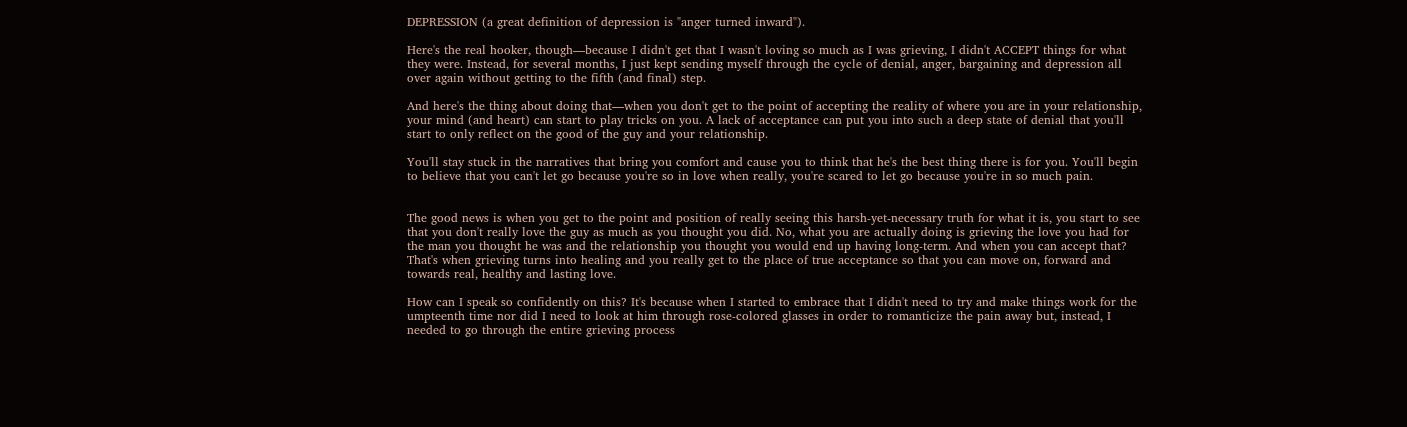DEPRESSION (a great definition of depression is "anger turned inward").

Here's the real hooker, though—because I didn't get that I wasn't loving so much as I was grieving, I didn't ACCEPT things for what they were. Instead, for several months, I just kept sending myself through the cycle of denial, anger, bargaining and depression all over again without getting to the fifth (and final) step.

And here's the thing about doing that—when you don't get to the point of accepting the reality of where you are in your relationship, your mind (and heart) can start to play tricks on you. A lack of acceptance can put you into such a deep state of denial that you'll start to only reflect on the good of the guy and your relationship.

You'll stay stuck in the narratives that bring you comfort and cause you to think that he's the best thing there is for you. You'll begin to believe that you can't let go because you're so in love when really, you're scared to let go because you're in so much pain.


The good news is when you get to the point and position of really seeing this harsh-yet-necessary truth for what it is, you start to see that you don't really love the guy as much as you thought you did. No, what you are actually doing is grieving the love you had for the man you thought he was and the relationship you thought you would end up having long-term. And when you can accept that? That's when grieving turns into healing and you really get to the place of true acceptance so that you can move on, forward and towards real, healthy and lasting love.

How can I speak so confidently on this? It's because when I started to embrace that I didn't need to try and make things work for the umpteenth time nor did I need to look at him through rose-colored glasses in order to romanticize the pain away but, instead, I needed to go through the entire grieving process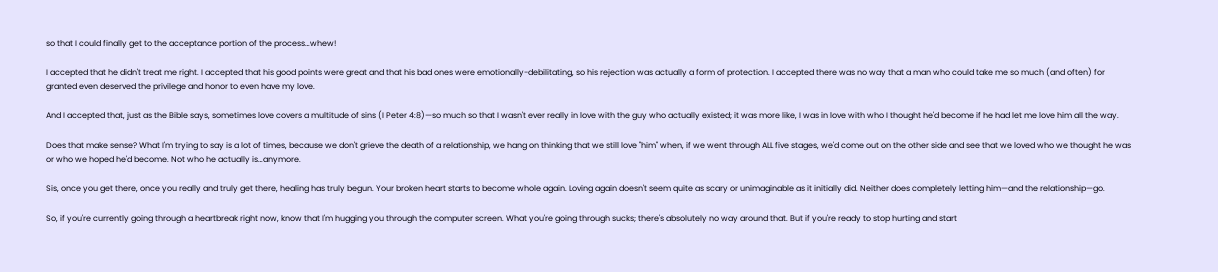so that I could finally get to the acceptance portion of the process…whew!

I accepted that he didn't treat me right. I accepted that his good points were great and that his bad ones were emotionally-debilitating, so his rejection was actually a form of protection. I accepted there was no way that a man who could take me so much (and often) for granted even deserved the privilege and honor to even have my love.

And I accepted that, just as the Bible says, sometimes love covers a multitude of sins (I Peter 4:8)—so much so that I wasn't ever really in love with the guy who actually existed; it was more like, I was in love with who I thought he'd become if he had let me love him all the way.

Does that make sense? What I'm trying to say is a lot of times, because we don't grieve the death of a relationship, we hang on thinking that we still love "him" when, if we went through ALL five stages, we'd come out on the other side and see that we loved who we thought he was or who we hoped he'd become. Not who he actually is…anymore.

Sis, once you get there, once you really and truly get there, healing has truly begun. Your broken heart starts to become whole again. Loving again doesn't seem quite as scary or unimaginable as it initially did. Neither does completely letting him—and the relationship—go.

So, if you're currently going through a heartbreak right now, know that I'm hugging you through the computer screen. What you're going through sucks; there's absolutely no way around that. But if you're ready to stop hurting and start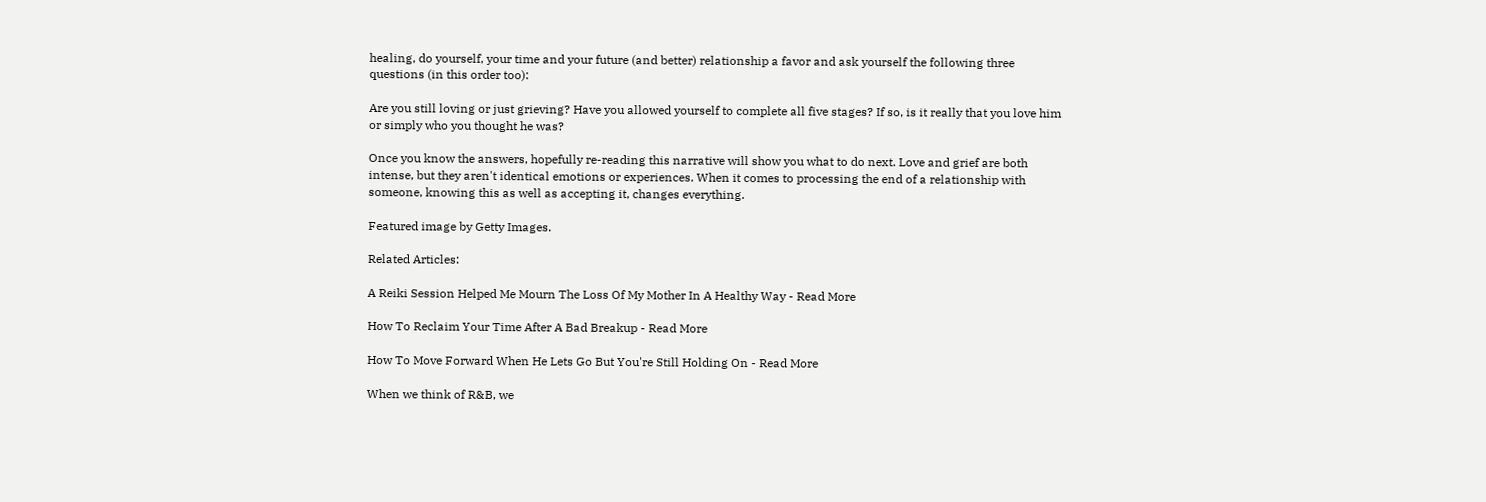healing, do yourself, your time and your future (and better) relationship a favor and ask yourself the following three questions (in this order too):

Are you still loving or just grieving? Have you allowed yourself to complete all five stages? If so, is it really that you love him or simply who you thought he was?

Once you know the answers, hopefully re-reading this narrative will show you what to do next. Love and grief are both intense, but they aren't identical emotions or experiences. When it comes to processing the end of a relationship with someone, knowing this as well as accepting it, changes everything.

Featured image by Getty Images.

Related Articles:

A Reiki Session Helped Me Mourn The Loss Of My Mother In A Healthy Way - Read More

How To Reclaim Your Time After A Bad Breakup - Read More

How To Move Forward When He Lets Go But You're Still Holding On - Read More

When we think of R&B, we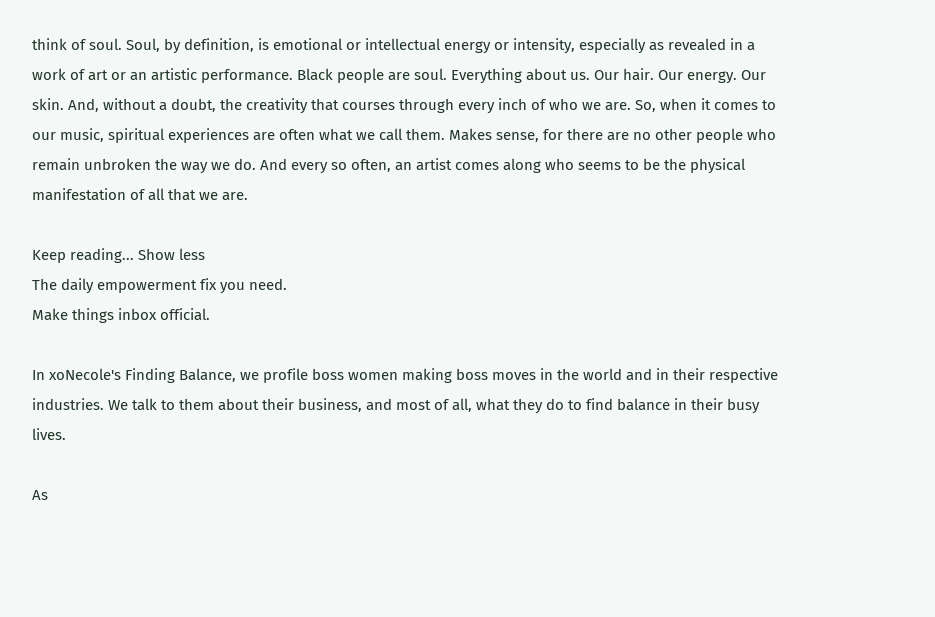think of soul. Soul, by definition, is emotional or intellectual energy or intensity, especially as revealed in a work of art or an artistic performance. Black people are soul. Everything about us. Our hair. Our energy. Our skin. And, without a doubt, the creativity that courses through every inch of who we are. So, when it comes to our music, spiritual experiences are often what we call them. Makes sense, for there are no other people who remain unbroken the way we do. And every so often, an artist comes along who seems to be the physical manifestation of all that we are.

Keep reading... Show less
The daily empowerment fix you need.
Make things inbox official.

In xoNecole's Finding Balance, we profile boss women making boss moves in the world and in their respective industries. We talk to them about their business, and most of all, what they do to find balance in their busy lives.

As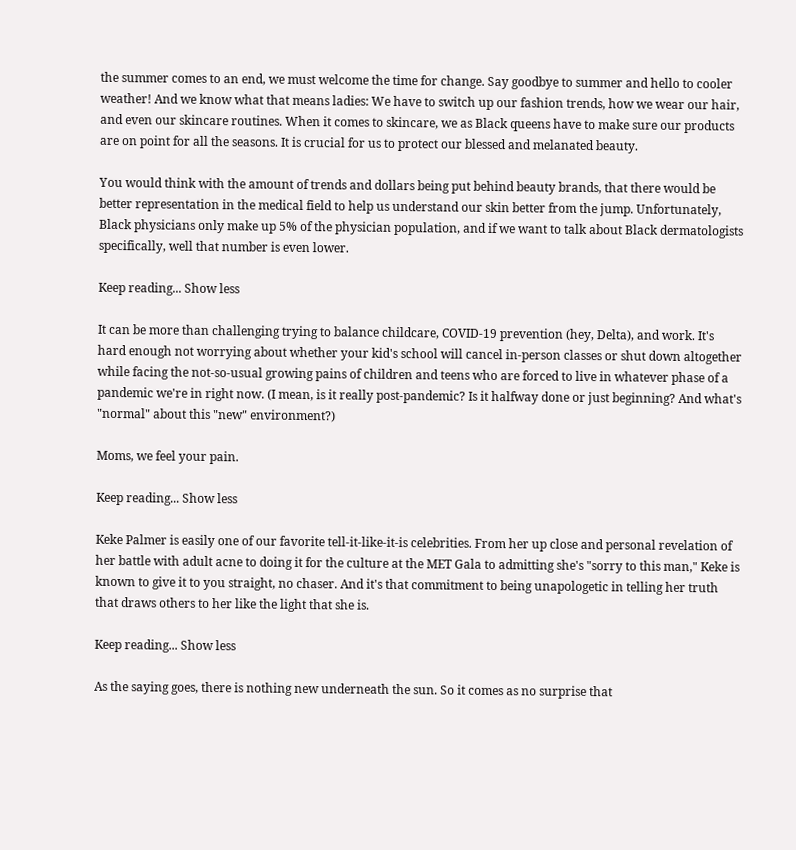the summer comes to an end, we must welcome the time for change. Say goodbye to summer and hello to cooler weather! And we know what that means ladies: We have to switch up our fashion trends, how we wear our hair, and even our skincare routines. When it comes to skincare, we as Black queens have to make sure our products are on point for all the seasons. It is crucial for us to protect our blessed and melanated beauty.

You would think with the amount of trends and dollars being put behind beauty brands, that there would be better representation in the medical field to help us understand our skin better from the jump. Unfortunately, Black physicians only make up 5% of the physician population, and if we want to talk about Black dermatologists specifically, well that number is even lower.

Keep reading... Show less

It can be more than challenging trying to balance childcare, COVID-19 prevention (hey, Delta), and work. It's hard enough not worrying about whether your kid's school will cancel in-person classes or shut down altogether while facing the not-so-usual growing pains of children and teens who are forced to live in whatever phase of a pandemic we're in right now. (I mean, is it really post-pandemic? Is it halfway done or just beginning? And what's "normal" about this "new" environment?)

Moms, we feel your pain.

Keep reading... Show less

Keke Palmer is easily one of our favorite tell-it-like-it-is celebrities. From her up close and personal revelation of her battle with adult acne to doing it for the culture at the MET Gala to admitting she's "sorry to this man," Keke is known to give it to you straight, no chaser. And it's that commitment to being unapologetic in telling her truth that draws others to her like the light that she is.

Keep reading... Show less

As the saying goes, there is nothing new underneath the sun. So it comes as no surprise that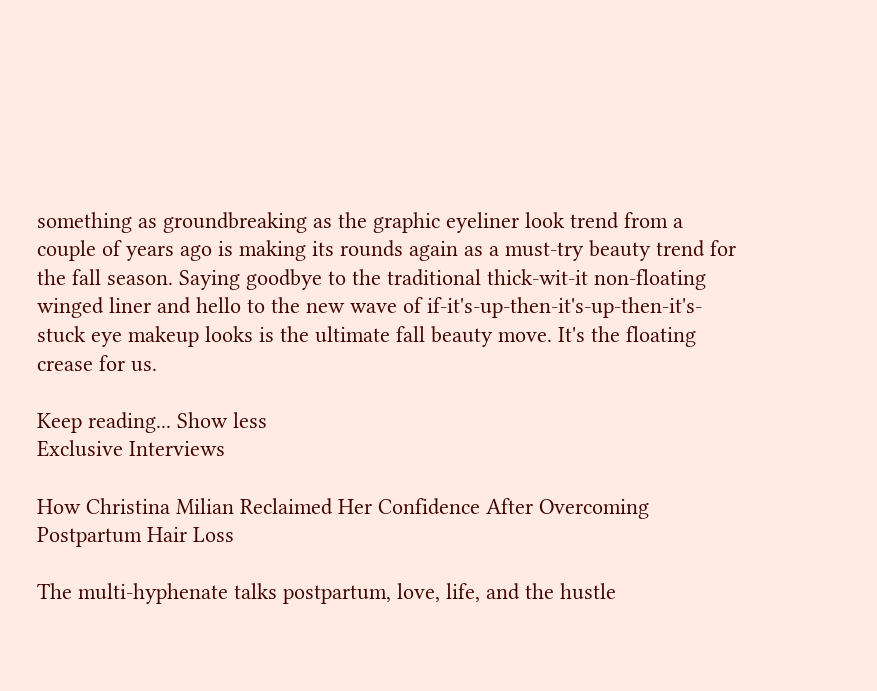something as groundbreaking as the graphic eyeliner look trend from a couple of years ago is making its rounds again as a must-try beauty trend for the fall season. Saying goodbye to the traditional thick-wit-it non-floating winged liner and hello to the new wave of if-it's-up-then-it's-up-then-it's-stuck eye makeup looks is the ultimate fall beauty move. It's the floating crease for us.

Keep reading... Show less
Exclusive Interviews

How Christina Milian Reclaimed Her Confidence After Overcoming Postpartum Hair Loss

The multi-hyphenate talks postpartum, love, life, and the hustle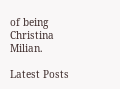of being Christina Milian.

Latest Posts